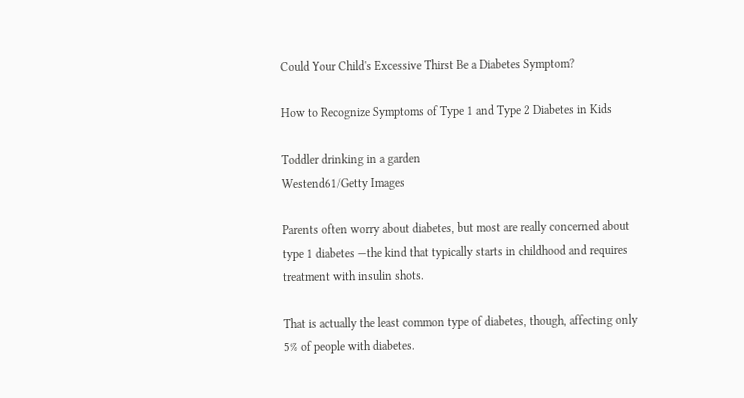Could Your Child's Excessive Thirst Be a Diabetes Symptom?

How to Recognize Symptoms of Type 1 and Type 2 Diabetes in Kids

Toddler drinking in a garden
Westend61/Getty Images

Parents often worry about diabetes, but most are really concerned about type 1 diabetes —the kind that typically starts in childhood and requires treatment with insulin shots.

That is actually the least common type of diabetes, though, affecting only 5% of people with diabetes.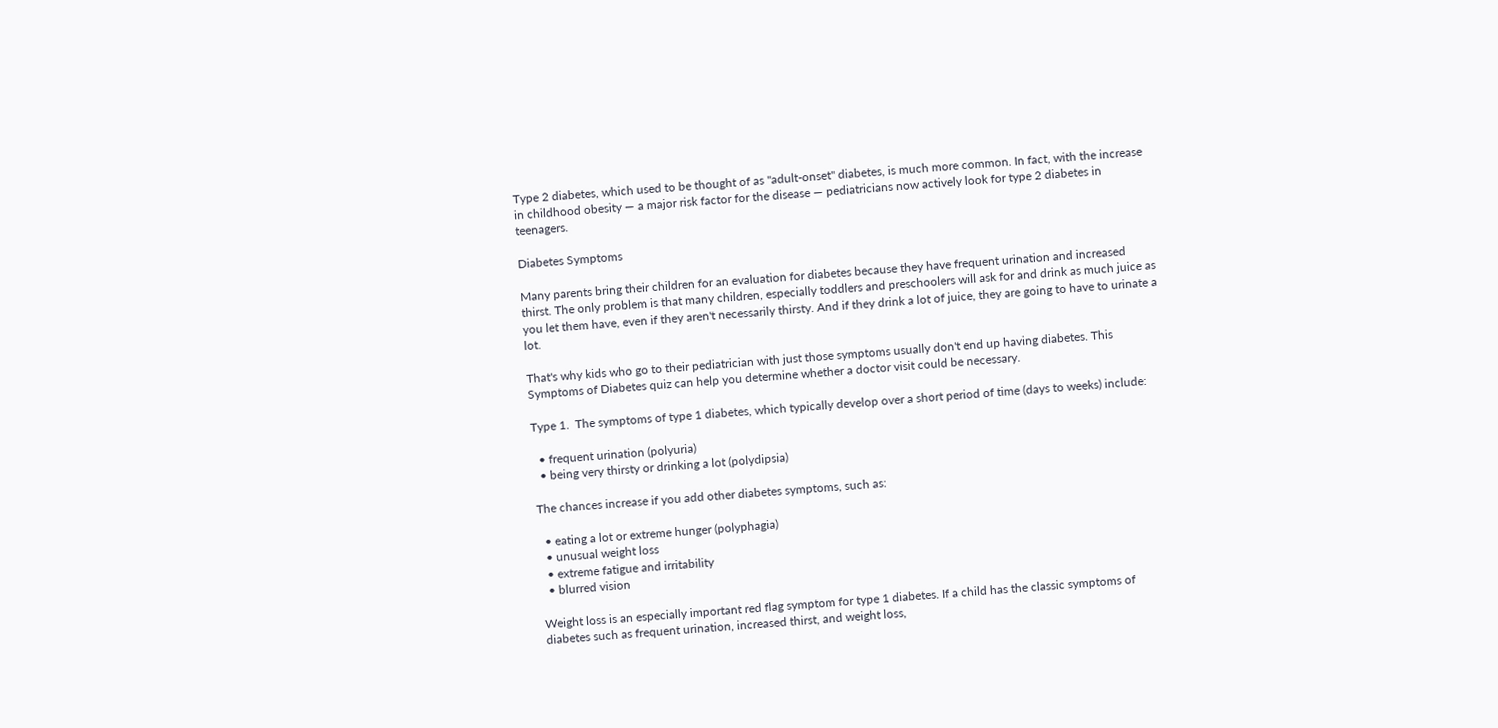Type 2 diabetes, which used to be thought of as "adult-onset" diabetes, is much more common. In fact, with the increase in childhood obesity — a major risk factor for the disease — pediatricians now actively look for type 2 diabetes in teenagers.

Diabetes Symptoms

Many parents bring their children for an evaluation for diabetes because they have frequent urination and increased thirst. The only problem is that many children, especially toddlers and preschoolers will ask for and drink as much juice as you let them have, even if they aren't necessarily thirsty. And if they drink a lot of juice, they are going to have to urinate a lot.

That's why kids who go to their pediatrician with just those symptoms usually don't end up having diabetes. This Symptoms of Diabetes quiz can help you determine whether a doctor visit could be necessary.

Type 1.  The symptoms of type 1 diabetes, which typically develop over a short period of time (days to weeks) include:

  • frequent urination (polyuria)
  • being very thirsty or drinking a lot (polydipsia)

The chances increase if you add other diabetes symptoms, such as:

  • eating a lot or extreme hunger (polyphagia)
  • unusual weight loss
  • extreme fatigue and irritability
  • blurred vision

Weight loss is an especially important red flag symptom for type 1 diabetes. If a child has the classic symptoms of diabetes such as frequent urination, increased thirst, and weight loss,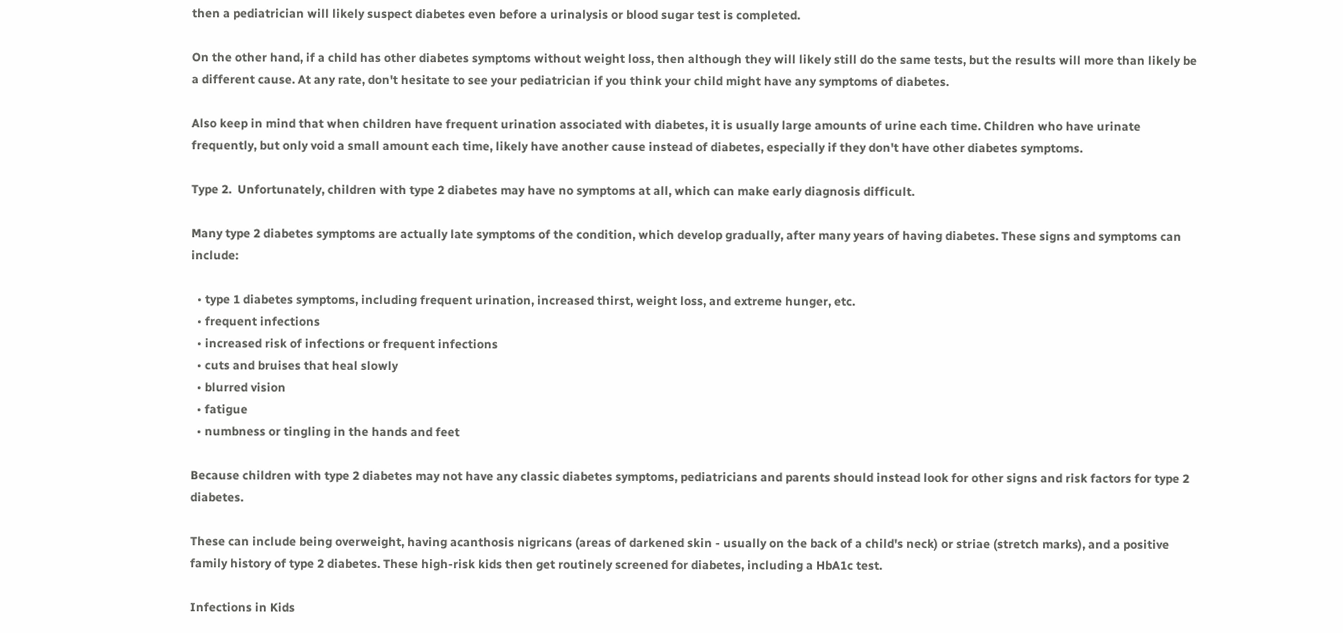then a pediatrician will likely suspect diabetes even before a urinalysis or blood sugar test is completed.

On the other hand, if a child has other diabetes symptoms without weight loss, then although they will likely still do the same tests, but the results will more than likely be a different cause. At any rate, don't hesitate to see your pediatrician if you think your child might have any symptoms of diabetes.

Also keep in mind that when children have frequent urination associated with diabetes, it is usually large amounts of urine each time. Children who have urinate frequently, but only void a small amount each time, likely have another cause instead of diabetes, especially if they don't have other diabetes symptoms.

Type 2.  Unfortunately, children with type 2 diabetes may have no symptoms at all, which can make early diagnosis difficult.

Many type 2 diabetes symptoms are actually late symptoms of the condition, which develop gradually, after many years of having diabetes. These signs and symptoms can include:

  • type 1 diabetes symptoms, including frequent urination, increased thirst, weight loss, and extreme hunger, etc.
  • frequent infections
  • increased risk of infections or frequent infections
  • cuts and bruises that heal slowly
  • blurred vision
  • fatigue
  • numbness or tingling in the hands and feet

Because children with type 2 diabetes may not have any classic diabetes symptoms, pediatricians and parents should instead look for other signs and risk factors for type 2 diabetes.

These can include being overweight, having acanthosis nigricans (areas of darkened skin - usually on the back of a child's neck) or striae (stretch marks), and a positive family history of type 2 diabetes. These high-risk kids then get routinely screened for diabetes, including a HbA1c test.

Infections in Kids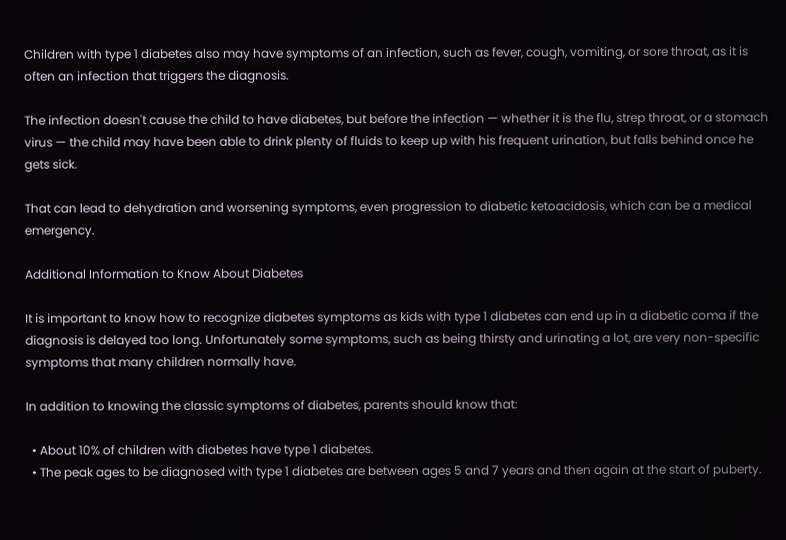Children with type 1 diabetes also may have symptoms of an infection, such as fever, cough, vomiting, or sore throat, as it is often an infection that triggers the diagnosis.

The infection doesn't cause the child to have diabetes, but before the infection — whether it is the flu, strep throat, or a stomach virus — the child may have been able to drink plenty of fluids to keep up with his frequent urination, but falls behind once he gets sick.

That can lead to dehydration and worsening symptoms, even progression to diabetic ketoacidosis, which can be a medical emergency.

Additional Information to Know About Diabetes

It is important to know how to recognize diabetes symptoms as kids with type 1 diabetes can end up in a diabetic coma if the diagnosis is delayed too long. Unfortunately some symptoms, such as being thirsty and urinating a lot, are very non-specific symptoms that many children normally have.

In addition to knowing the classic symptoms of diabetes, parents should know that:

  • About 10% of children with diabetes have type 1 diabetes.
  • The peak ages to be diagnosed with type 1 diabetes are between ages 5 and 7 years and then again at the start of puberty.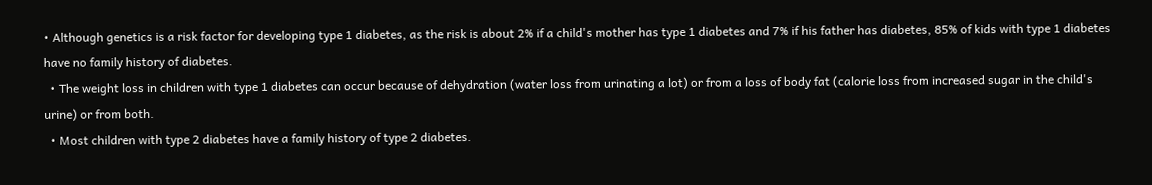• Although genetics is a risk factor for developing type 1 diabetes, as the risk is about 2% if a child's mother has type 1 diabetes and 7% if his father has diabetes, 85% of kids with type 1 diabetes have no family history of diabetes.
  • The weight loss in children with type 1 diabetes can occur because of dehydration (water loss from urinating a lot) or from a loss of body fat (calorie loss from increased sugar in the child's urine) or from both.
  • Most children with type 2 diabetes have a family history of type 2 diabetes.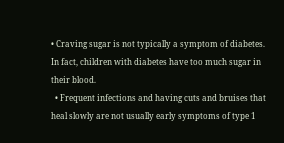• Craving sugar is not typically a symptom of diabetes. In fact, children with diabetes have too much sugar in their blood.
  • Frequent infections and having cuts and bruises that heal slowly are not usually early symptoms of type 1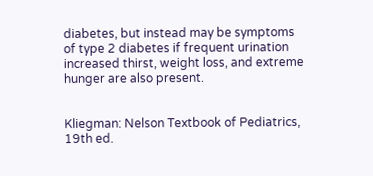diabetes, but instead may be symptoms of type 2 diabetes if frequent urination increased thirst, weight loss, and extreme hunger are also present.


Kliegman: Nelson Textbook of Pediatrics, 19th ed.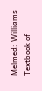Melmed: Williams Textbook of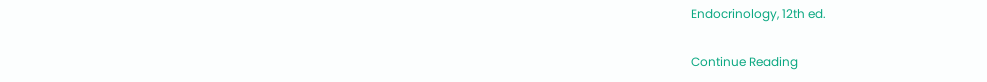Endocrinology, 12th ed.

Continue Reading